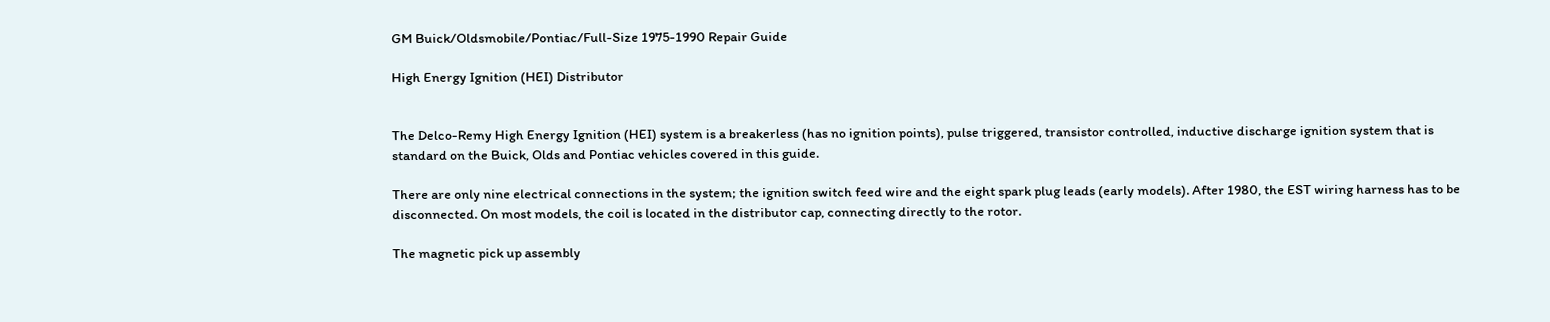GM Buick/Oldsmobile/Pontiac/Full-Size 1975-1990 Repair Guide

High Energy Ignition (HEI) Distributor


The Delco-Remy High Energy Ignition (HEI) system is a breakerless (has no ignition points), pulse triggered, transistor controlled, inductive discharge ignition system that is standard on the Buick, Olds and Pontiac vehicles covered in this guide.

There are only nine electrical connections in the system; the ignition switch feed wire and the eight spark plug leads (early models). After 1980, the EST wiring harness has to be disconnected. On most models, the coil is located in the distributor cap, connecting directly to the rotor.

The magnetic pick up assembly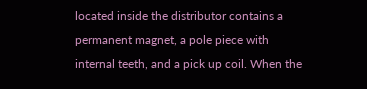located inside the distributor contains a permanent magnet, a pole piece with internal teeth, and a pick up coil. When the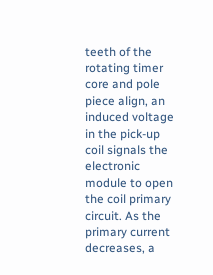teeth of the rotating timer core and pole piece align, an induced voltage in the pick-up coil signals the electronic module to open the coil primary circuit. As the primary current decreases, a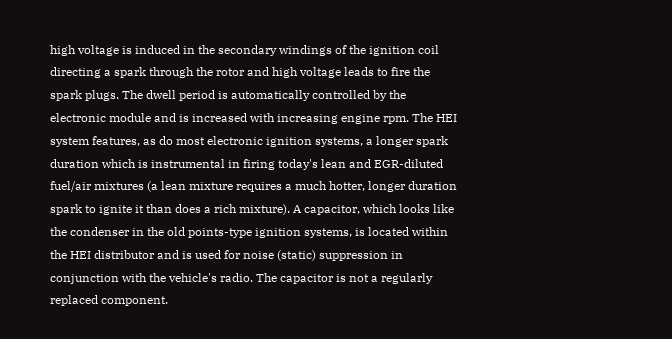high voltage is induced in the secondary windings of the ignition coil directing a spark through the rotor and high voltage leads to fire the spark plugs. The dwell period is automatically controlled by the electronic module and is increased with increasing engine rpm. The HEI system features, as do most electronic ignition systems, a longer spark duration which is instrumental in firing today's lean and EGR-diluted fuel/air mixtures (a lean mixture requires a much hotter, longer duration spark to ignite it than does a rich mixture). A capacitor, which looks like the condenser in the old points-type ignition systems, is located within the HEI distributor and is used for noise (static) suppression in conjunction with the vehicle's radio. The capacitor is not a regularly replaced component.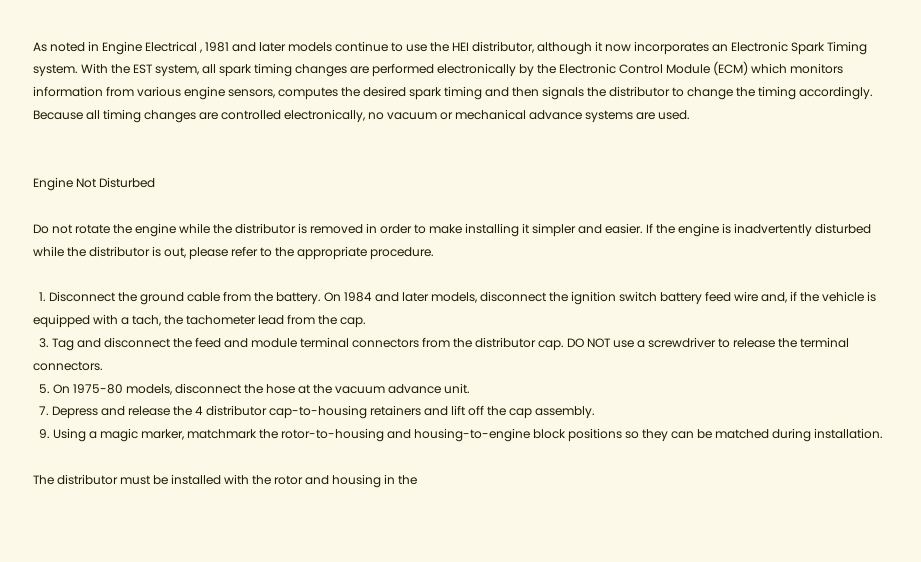As noted in Engine Electrical , 1981 and later models continue to use the HEI distributor, although it now incorporates an Electronic Spark Timing system. With the EST system, all spark timing changes are performed electronically by the Electronic Control Module (ECM) which monitors information from various engine sensors, computes the desired spark timing and then signals the distributor to change the timing accordingly. Because all timing changes are controlled electronically, no vacuum or mechanical advance systems are used.


Engine Not Disturbed

Do not rotate the engine while the distributor is removed in order to make installing it simpler and easier. If the engine is inadvertently disturbed while the distributor is out, please refer to the appropriate procedure.

  1. Disconnect the ground cable from the battery. On 1984 and later models, disconnect the ignition switch battery feed wire and, if the vehicle is equipped with a tach, the tachometer lead from the cap.
  3. Tag and disconnect the feed and module terminal connectors from the distributor cap. DO NOT use a screwdriver to release the terminal connectors.
  5. On 1975-80 models, disconnect the hose at the vacuum advance unit.
  7. Depress and release the 4 distributor cap-to-housing retainers and lift off the cap assembly.
  9. Using a magic marker, matchmark the rotor-to-housing and housing-to-engine block positions so they can be matched during installation.

The distributor must be installed with the rotor and housing in the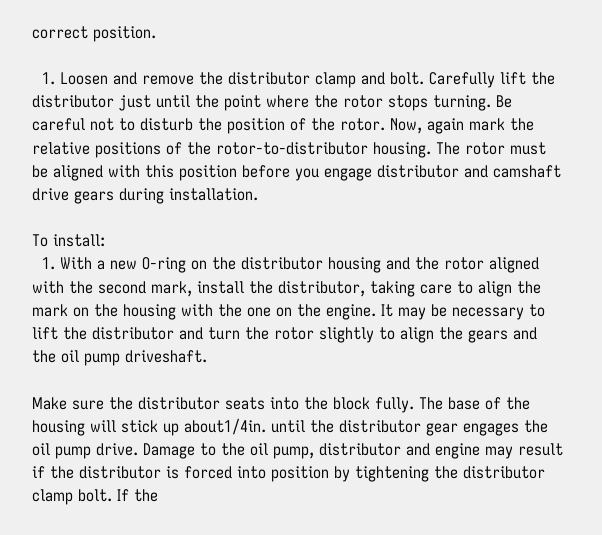correct position.

  1. Loosen and remove the distributor clamp and bolt. Carefully lift the distributor just until the point where the rotor stops turning. Be careful not to disturb the position of the rotor. Now, again mark the relative positions of the rotor-to-distributor housing. The rotor must be aligned with this position before you engage distributor and camshaft drive gears during installation.

To install:
  1. With a new O-ring on the distributor housing and the rotor aligned with the second mark, install the distributor, taking care to align the mark on the housing with the one on the engine. It may be necessary to lift the distributor and turn the rotor slightly to align the gears and the oil pump driveshaft.

Make sure the distributor seats into the block fully. The base of the housing will stick up about1/4in. until the distributor gear engages the oil pump drive. Damage to the oil pump, distributor and engine may result if the distributor is forced into position by tightening the distributor clamp bolt. If the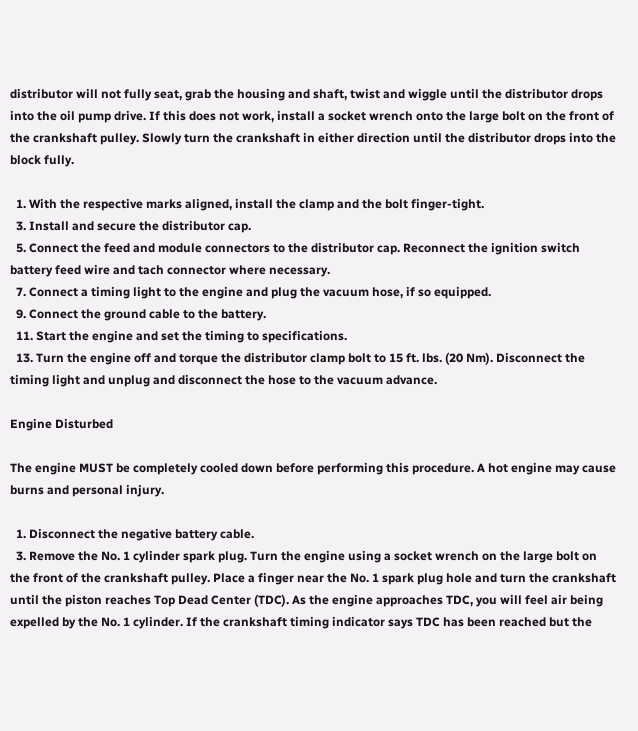distributor will not fully seat, grab the housing and shaft, twist and wiggle until the distributor drops into the oil pump drive. If this does not work, install a socket wrench onto the large bolt on the front of the crankshaft pulley. Slowly turn the crankshaft in either direction until the distributor drops into the block fully.

  1. With the respective marks aligned, install the clamp and the bolt finger-tight.
  3. Install and secure the distributor cap.
  5. Connect the feed and module connectors to the distributor cap. Reconnect the ignition switch battery feed wire and tach connector where necessary.
  7. Connect a timing light to the engine and plug the vacuum hose, if so equipped.
  9. Connect the ground cable to the battery.
  11. Start the engine and set the timing to specifications.
  13. Turn the engine off and torque the distributor clamp bolt to 15 ft. lbs. (20 Nm). Disconnect the timing light and unplug and disconnect the hose to the vacuum advance.

Engine Disturbed

The engine MUST be completely cooled down before performing this procedure. A hot engine may cause burns and personal injury.

  1. Disconnect the negative battery cable.
  3. Remove the No. 1 cylinder spark plug. Turn the engine using a socket wrench on the large bolt on the front of the crankshaft pulley. Place a finger near the No. 1 spark plug hole and turn the crankshaft until the piston reaches Top Dead Center (TDC). As the engine approaches TDC, you will feel air being expelled by the No. 1 cylinder. If the crankshaft timing indicator says TDC has been reached but the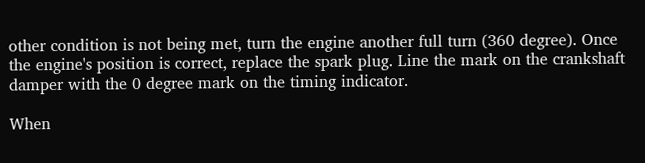other condition is not being met, turn the engine another full turn (360 degree). Once the engine's position is correct, replace the spark plug. Line the mark on the crankshaft damper with the 0 degree mark on the timing indicator.

When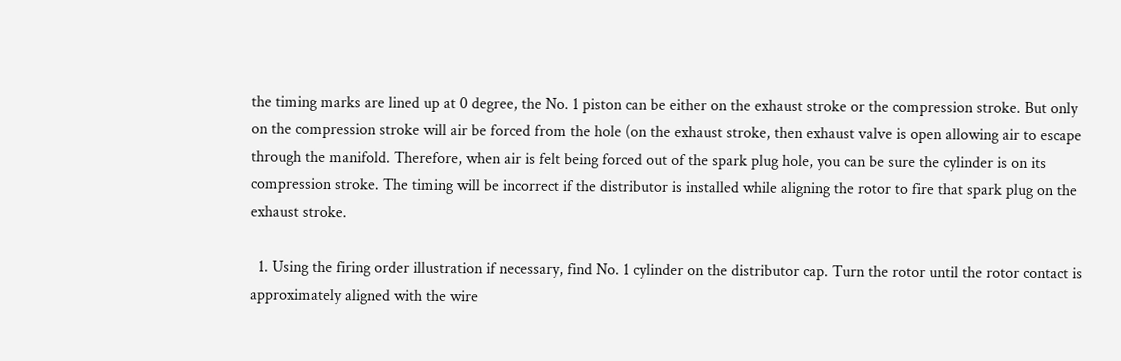the timing marks are lined up at 0 degree, the No. 1 piston can be either on the exhaust stroke or the compression stroke. But only on the compression stroke will air be forced from the hole (on the exhaust stroke, then exhaust valve is open allowing air to escape through the manifold. Therefore, when air is felt being forced out of the spark plug hole, you can be sure the cylinder is on its compression stroke. The timing will be incorrect if the distributor is installed while aligning the rotor to fire that spark plug on the exhaust stroke.

  1. Using the firing order illustration if necessary, find No. 1 cylinder on the distributor cap. Turn the rotor until the rotor contact is approximately aligned with the wire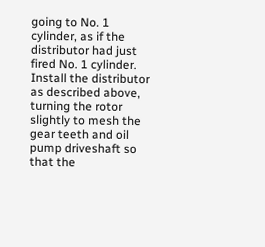going to No. 1 cylinder, as if the distributor had just fired No. 1 cylinder. Install the distributor as described above, turning the rotor slightly to mesh the gear teeth and oil pump driveshaft so that the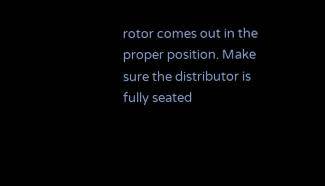rotor comes out in the proper position. Make sure the distributor is fully seated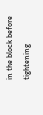in the block before tightening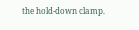the hold-down clamp.